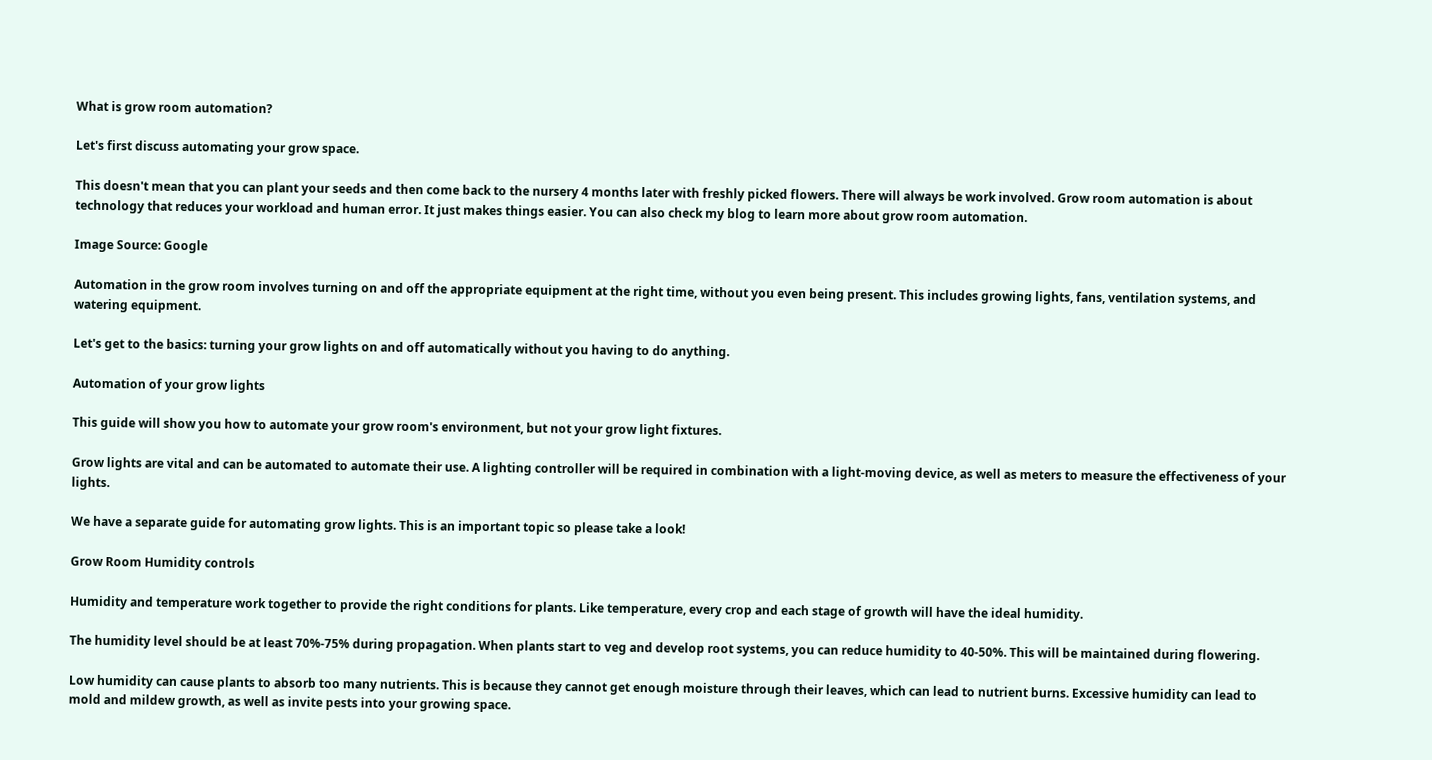What is grow room automation?

Let's first discuss automating your grow space.

This doesn't mean that you can plant your seeds and then come back to the nursery 4 months later with freshly picked flowers. There will always be work involved. Grow room automation is about technology that reduces your workload and human error. It just makes things easier. You can also check my blog to learn more about grow room automation.

Image Source: Google

Automation in the grow room involves turning on and off the appropriate equipment at the right time, without you even being present. This includes growing lights, fans, ventilation systems, and watering equipment.

Let's get to the basics: turning your grow lights on and off automatically without you having to do anything.

Automation of your grow lights

This guide will show you how to automate your grow room's environment, but not your grow light fixtures.

Grow lights are vital and can be automated to automate their use. A lighting controller will be required in combination with a light-moving device, as well as meters to measure the effectiveness of your lights.

We have a separate guide for automating grow lights. This is an important topic so please take a look!

Grow Room Humidity controls

Humidity and temperature work together to provide the right conditions for plants. Like temperature, every crop and each stage of growth will have the ideal humidity.

The humidity level should be at least 70%-75% during propagation. When plants start to veg and develop root systems, you can reduce humidity to 40-50%. This will be maintained during flowering.

Low humidity can cause plants to absorb too many nutrients. This is because they cannot get enough moisture through their leaves, which can lead to nutrient burns. Excessive humidity can lead to mold and mildew growth, as well as invite pests into your growing space.